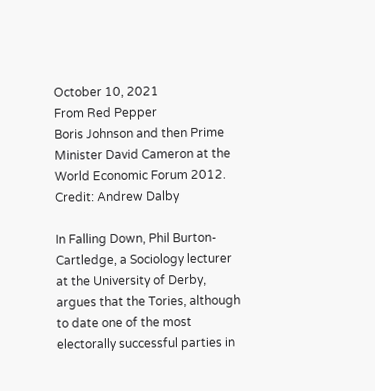October 10, 2021
From Red Pepper
Boris Johnson and then Prime Minister David Cameron at the World Economic Forum 2012. Credit: Andrew Dalby

In Falling Down, Phil Burton-Cartledge, a Sociology lecturer at the University of Derby, argues that the Tories, although to date one of the most electorally successful parties in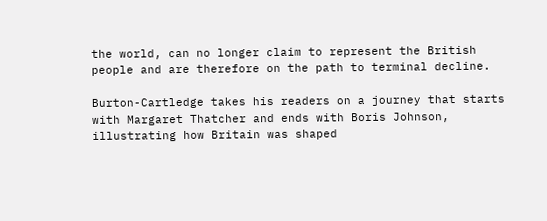the world, can no longer claim to represent the British people and are therefore on the path to terminal decline.

Burton-Cartledge takes his readers on a journey that starts with Margaret Thatcher and ends with Boris Johnson, illustrating how Britain was shaped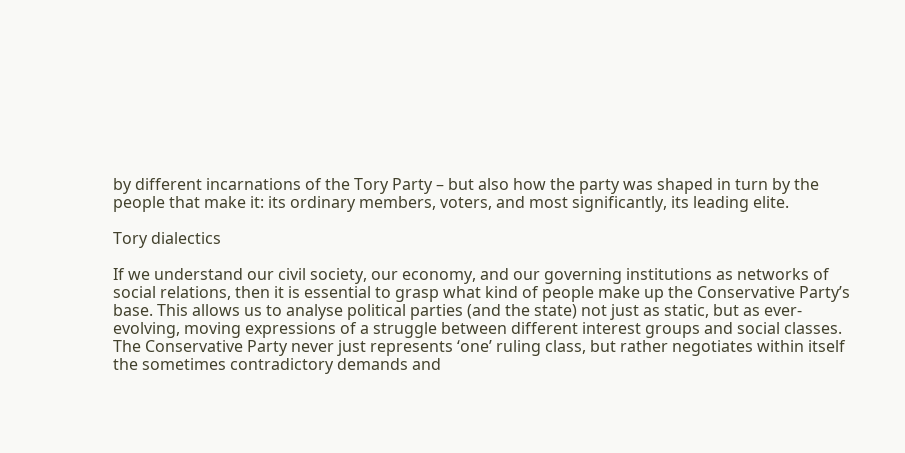by different incarnations of the Tory Party – but also how the party was shaped in turn by the people that make it: its ordinary members, voters, and most significantly, its leading elite.

Tory dialectics

If we understand our civil society, our economy, and our governing institutions as networks of social relations, then it is essential to grasp what kind of people make up the Conservative Party’s base. This allows us to analyse political parties (and the state) not just as static, but as ever-evolving, moving expressions of a struggle between different interest groups and social classes. The Conservative Party never just represents ‘one’ ruling class, but rather negotiates within itself the sometimes contradictory demands and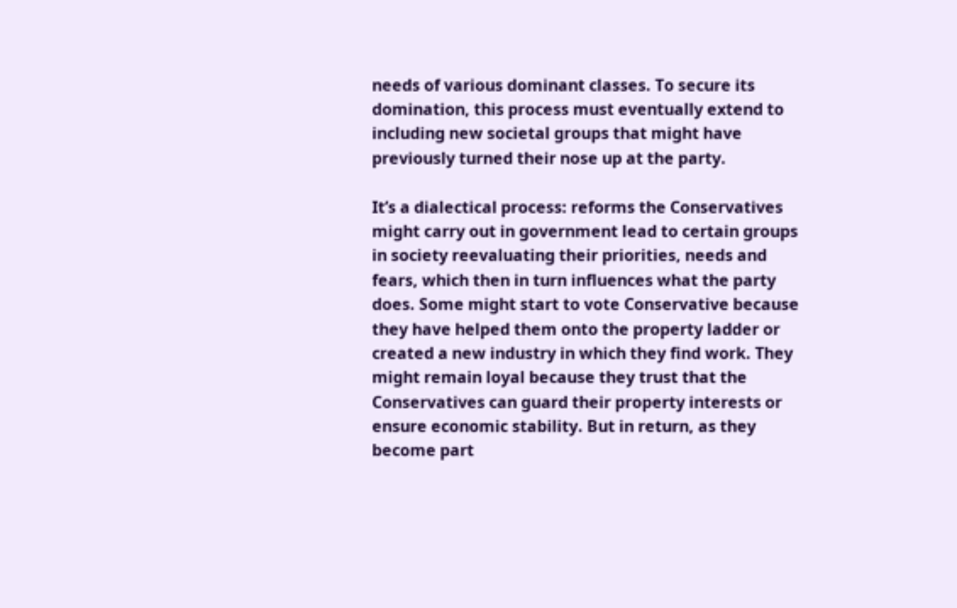needs of various dominant classes. To secure its domination, this process must eventually extend to including new societal groups that might have previously turned their nose up at the party.

It’s a dialectical process: reforms the Conservatives might carry out in government lead to certain groups in society reevaluating their priorities, needs and fears, which then in turn influences what the party does. Some might start to vote Conservative because they have helped them onto the property ladder or created a new industry in which they find work. They might remain loyal because they trust that the Conservatives can guard their property interests or ensure economic stability. But in return, as they become part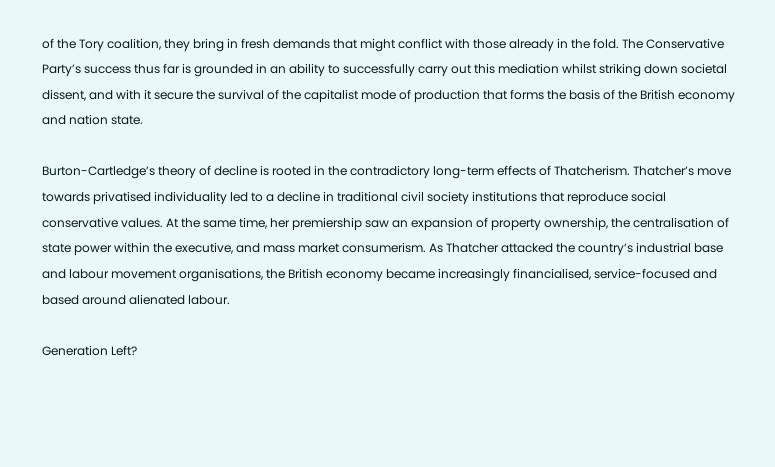of the Tory coalition, they bring in fresh demands that might conflict with those already in the fold. The Conservative Party’s success thus far is grounded in an ability to successfully carry out this mediation whilst striking down societal dissent, and with it secure the survival of the capitalist mode of production that forms the basis of the British economy and nation state.

Burton-Cartledge’s theory of decline is rooted in the contradictory long-term effects of Thatcherism. Thatcher’s move towards privatised individuality led to a decline in traditional civil society institutions that reproduce social conservative values. At the same time, her premiership saw an expansion of property ownership, the centralisation of state power within the executive, and mass market consumerism. As Thatcher attacked the country’s industrial base and labour movement organisations, the British economy became increasingly financialised, service-focused and based around alienated labour.

Generation Left?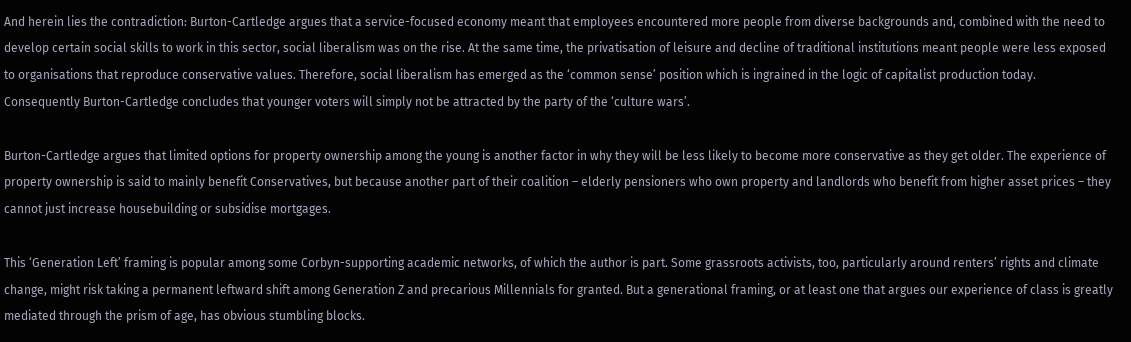And herein lies the contradiction: Burton-Cartledge argues that a service-focused economy meant that employees encountered more people from diverse backgrounds and, combined with the need to develop certain social skills to work in this sector, social liberalism was on the rise. At the same time, the privatisation of leisure and decline of traditional institutions meant people were less exposed to organisations that reproduce conservative values. Therefore, social liberalism has emerged as the ‘common sense’ position which is ingrained in the logic of capitalist production today. Consequently Burton-Cartledge concludes that younger voters will simply not be attracted by the party of the ‘culture wars’.

Burton-Cartledge argues that limited options for property ownership among the young is another factor in why they will be less likely to become more conservative as they get older. The experience of property ownership is said to mainly benefit Conservatives, but because another part of their coalition – elderly pensioners who own property and landlords who benefit from higher asset prices – they cannot just increase housebuilding or subsidise mortgages.

This ‘Generation Left’ framing is popular among some Corbyn-supporting academic networks, of which the author is part. Some grassroots activists, too, particularly around renters’ rights and climate change, might risk taking a permanent leftward shift among Generation Z and precarious Millennials for granted. But a generational framing, or at least one that argues our experience of class is greatly mediated through the prism of age, has obvious stumbling blocks.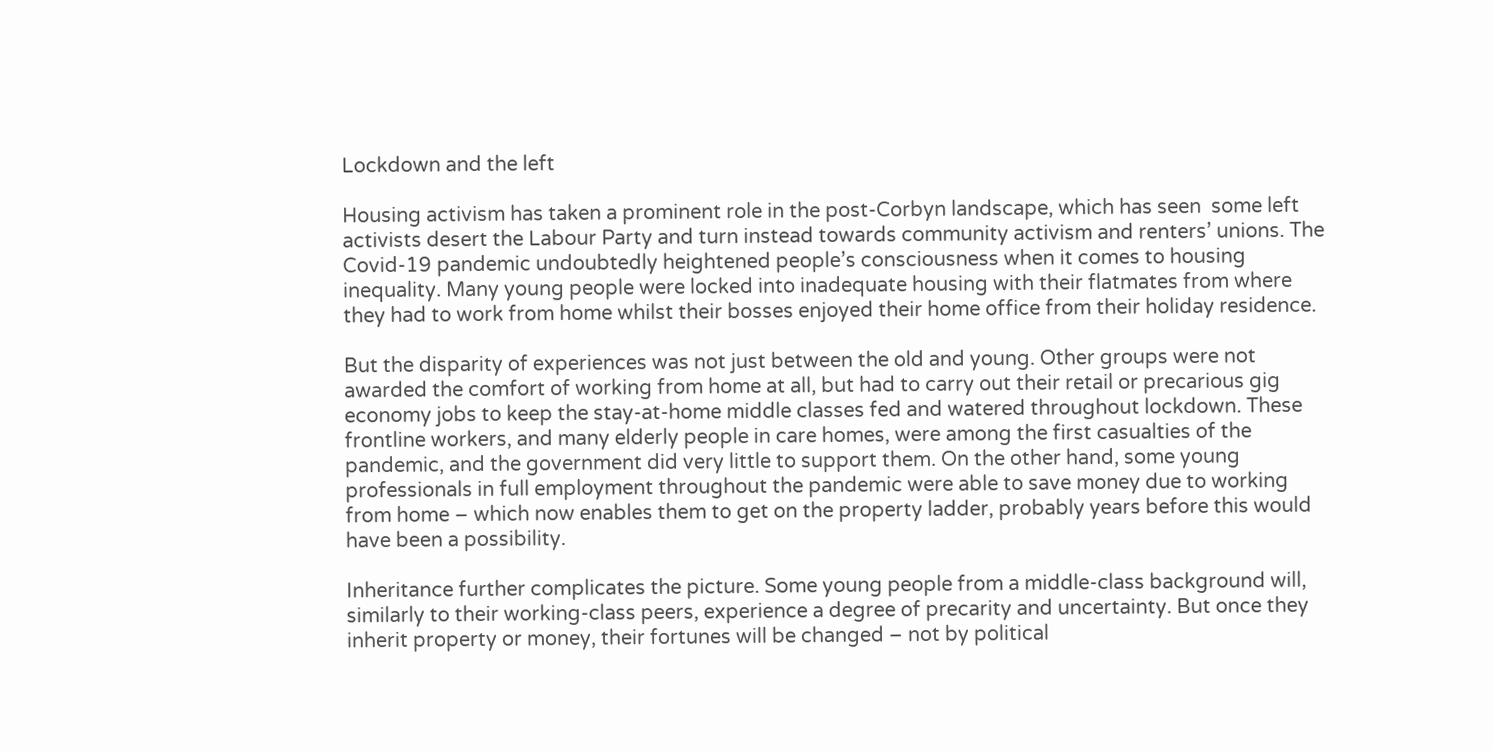Lockdown and the left

Housing activism has taken a prominent role in the post-Corbyn landscape, which has seen  some left activists desert the Labour Party and turn instead towards community activism and renters’ unions. The Covid-19 pandemic undoubtedly heightened people’s consciousness when it comes to housing inequality. Many young people were locked into inadequate housing with their flatmates from where they had to work from home whilst their bosses enjoyed their home office from their holiday residence.

But the disparity of experiences was not just between the old and young. Other groups were not awarded the comfort of working from home at all, but had to carry out their retail or precarious gig economy jobs to keep the stay-at-home middle classes fed and watered throughout lockdown. These frontline workers, and many elderly people in care homes, were among the first casualties of the pandemic, and the government did very little to support them. On the other hand, some young professionals in full employment throughout the pandemic were able to save money due to working from home – which now enables them to get on the property ladder, probably years before this would have been a possibility.

Inheritance further complicates the picture. Some young people from a middle-class background will, similarly to their working-class peers, experience a degree of precarity and uncertainty. But once they inherit property or money, their fortunes will be changed – not by political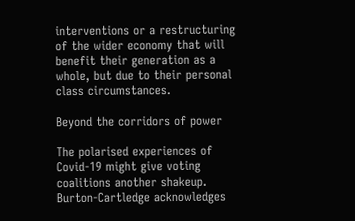interventions or a restructuring of the wider economy that will benefit their generation as a whole, but due to their personal class circumstances.

Beyond the corridors of power

The polarised experiences of Covid-19 might give voting coalitions another shakeup. Burton-Cartledge acknowledges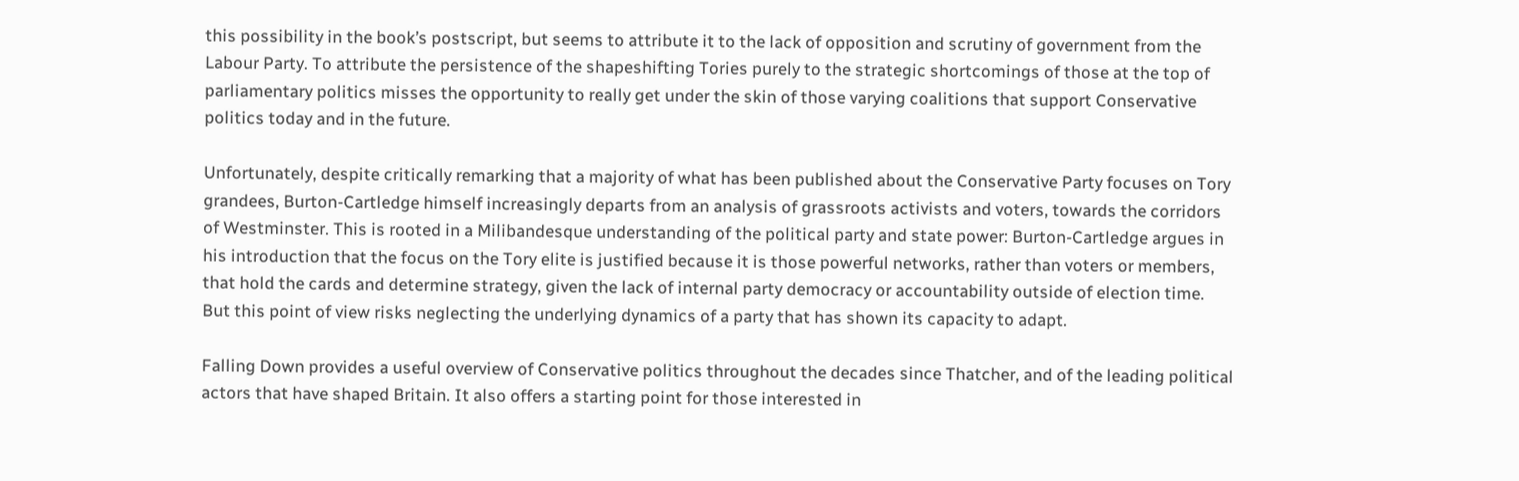this possibility in the book’s postscript, but seems to attribute it to the lack of opposition and scrutiny of government from the Labour Party. To attribute the persistence of the shapeshifting Tories purely to the strategic shortcomings of those at the top of parliamentary politics misses the opportunity to really get under the skin of those varying coalitions that support Conservative politics today and in the future.

Unfortunately, despite critically remarking that a majority of what has been published about the Conservative Party focuses on Tory grandees, Burton-Cartledge himself increasingly departs from an analysis of grassroots activists and voters, towards the corridors of Westminster. This is rooted in a Milibandesque understanding of the political party and state power: Burton-Cartledge argues in his introduction that the focus on the Tory elite is justified because it is those powerful networks, rather than voters or members, that hold the cards and determine strategy, given the lack of internal party democracy or accountability outside of election time. But this point of view risks neglecting the underlying dynamics of a party that has shown its capacity to adapt.

Falling Down provides a useful overview of Conservative politics throughout the decades since Thatcher, and of the leading political actors that have shaped Britain. It also offers a starting point for those interested in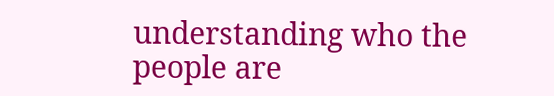understanding who the people are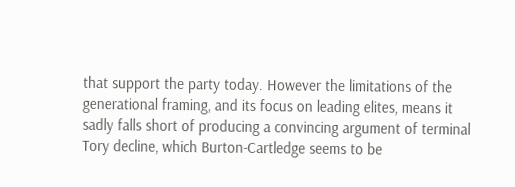that support the party today. However the limitations of the generational framing, and its focus on leading elites, means it sadly falls short of producing a convincing argument of terminal Tory decline, which Burton-Cartledge seems to be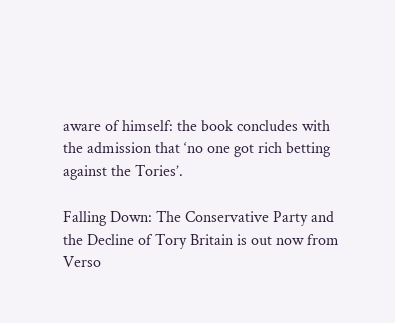aware of himself: the book concludes with the admission that ‘no one got rich betting against the Tories’.

Falling Down: The Conservative Party and the Decline of Tory Britain is out now from Verso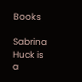Books

Sabrina Huck is a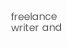freelance writer and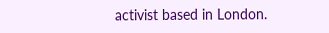activist based in London.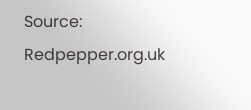Source: Redpepper.org.uk